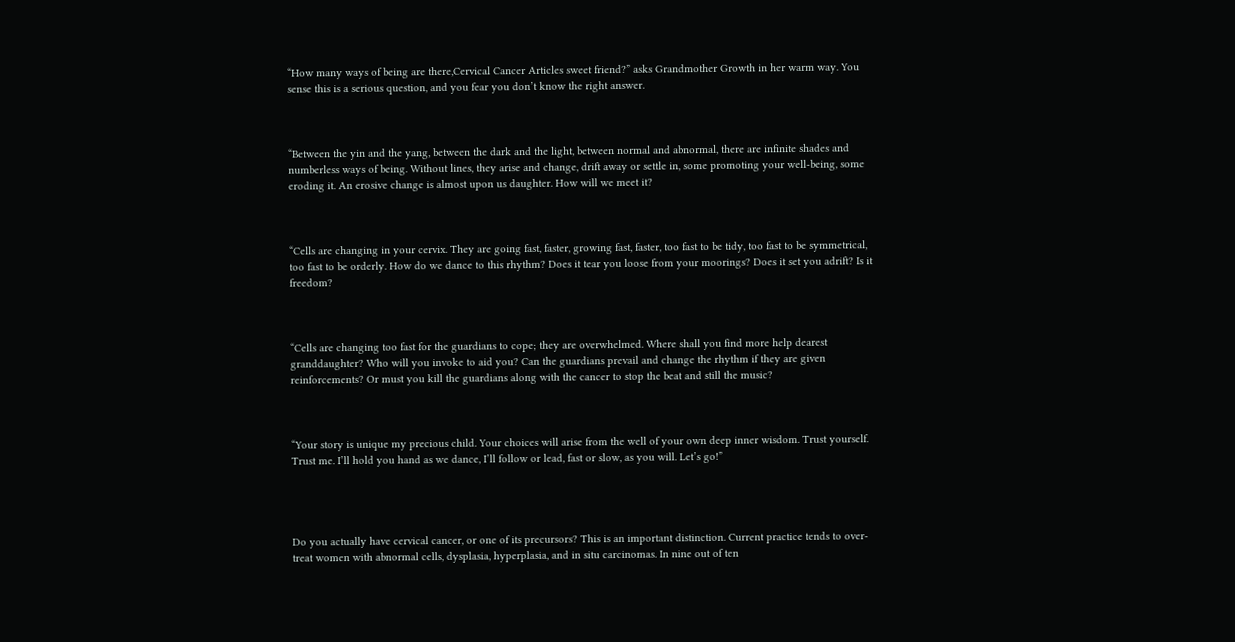“How many ways of being are there,Cervical Cancer Articles sweet friend?” asks Grandmother Growth in her warm way. You sense this is a serious question, and you fear you don’t know the right answer.



“Between the yin and the yang, between the dark and the light, between normal and abnormal, there are infinite shades and numberless ways of being. Without lines, they arise and change, drift away or settle in, some promoting your well-being, some eroding it. An erosive change is almost upon us daughter. How will we meet it?



“Cells are changing in your cervix. They are going fast, faster, growing fast, faster, too fast to be tidy, too fast to be symmetrical, too fast to be orderly. How do we dance to this rhythm? Does it tear you loose from your moorings? Does it set you adrift? Is it freedom?



“Cells are changing too fast for the guardians to cope; they are overwhelmed. Where shall you find more help dearest granddaughter? Who will you invoke to aid you? Can the guardians prevail and change the rhythm if they are given reinforcements? Or must you kill the guardians along with the cancer to stop the beat and still the music?



“Your story is unique my precious child. Your choices will arise from the well of your own deep inner wisdom. Trust yourself. Trust me. I’ll hold you hand as we dance, I’ll follow or lead, fast or slow, as you will. Let’s go!”




Do you actually have cervical cancer, or one of its precursors? This is an important distinction. Current practice tends to over-treat women with abnormal cells, dysplasia, hyperplasia, and in situ carcinomas. In nine out of ten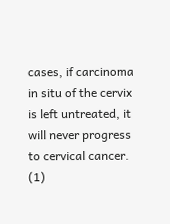cases, if carcinoma in situ of the cervix is left untreated, it will never progress to cervical cancer. (1)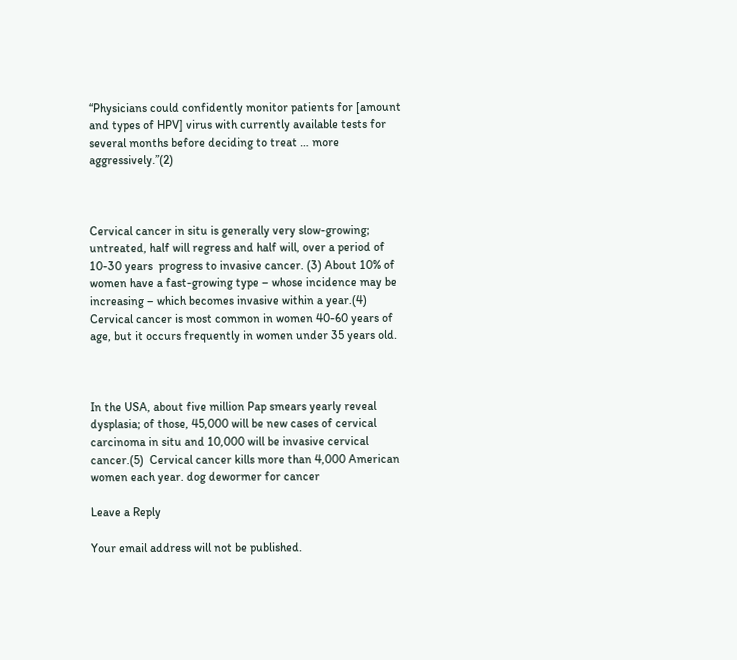“Physicians could confidently monitor patients for [amount and types of HPV] virus with currently available tests for several months before deciding to treat … more aggressively.”(2)



Cervical cancer in situ is generally very slow-growing; untreated, half will regress and half will, over a period of 10-30 years  progress to invasive cancer. (3) About 10% of women have a fast-growing type – whose incidence may be increasing – which becomes invasive within a year.(4)  Cervical cancer is most common in women 40-60 years of age, but it occurs frequently in women under 35 years old.



In the USA, about five million Pap smears yearly reveal dysplasia; of those, 45,000 will be new cases of cervical carcinoma in situ and 10,000 will be invasive cervical cancer.(5)  Cervical cancer kills more than 4,000 American women each year. dog dewormer for cancer

Leave a Reply

Your email address will not be published.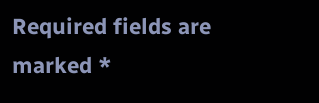Required fields are marked *